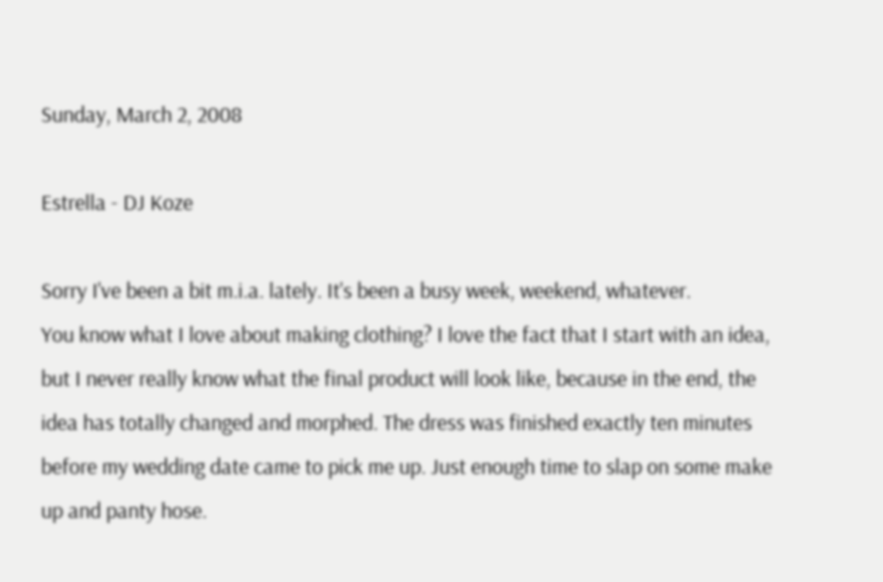Sunday, March 2, 2008

Estrella - DJ Koze

Sorry I've been a bit m.i.a. lately. It's been a busy week, weekend, whatever.
You know what I love about making clothing? I love the fact that I start with an idea, but I never really know what the final product will look like, because in the end, the idea has totally changed and morphed. The dress was finished exactly ten minutes before my wedding date came to pick me up. Just enough time to slap on some make up and panty hose.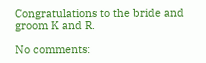Congratulations to the bride and groom K and R.

No comments: